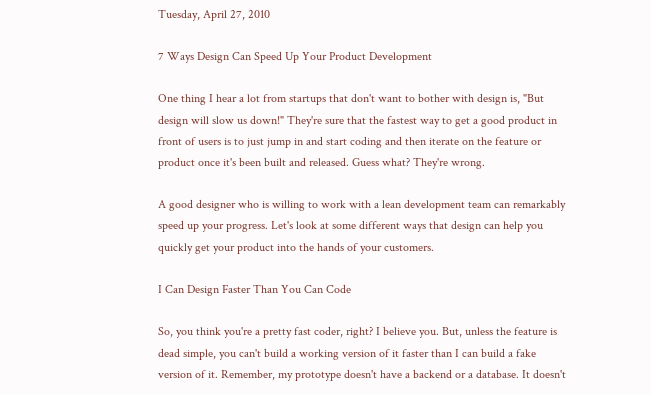Tuesday, April 27, 2010

7 Ways Design Can Speed Up Your Product Development

One thing I hear a lot from startups that don't want to bother with design is, "But design will slow us down!" They're sure that the fastest way to get a good product in front of users is to just jump in and start coding and then iterate on the feature or product once it's been built and released. Guess what? They're wrong.

A good designer who is willing to work with a lean development team can remarkably speed up your progress. Let's look at some different ways that design can help you quickly get your product into the hands of your customers.

I Can Design Faster Than You Can Code

So, you think you're a pretty fast coder, right? I believe you. But, unless the feature is dead simple, you can't build a working version of it faster than I can build a fake version of it. Remember, my prototype doesn't have a backend or a database. It doesn't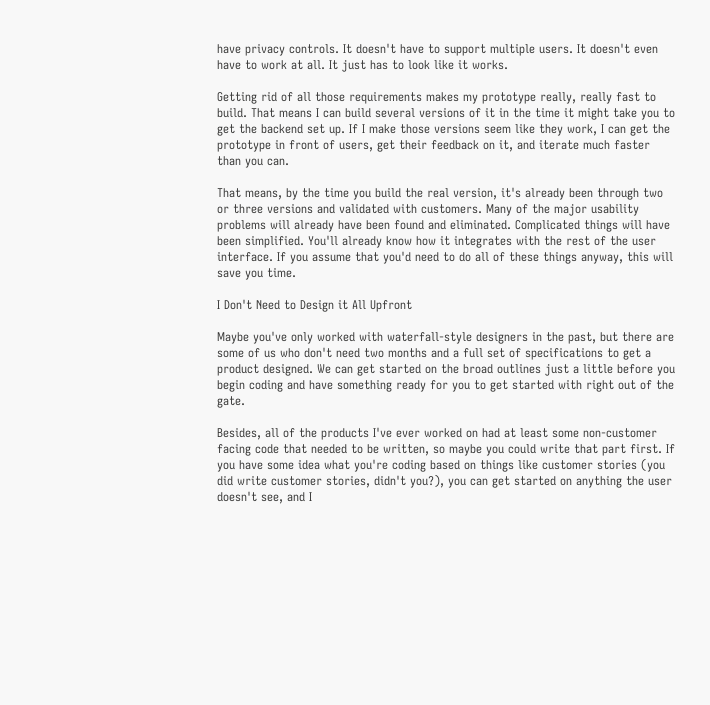have privacy controls. It doesn't have to support multiple users. It doesn't even have to work at all. It just has to look like it works.

Getting rid of all those requirements makes my prototype really, really fast to build. That means I can build several versions of it in the time it might take you to get the backend set up. If I make those versions seem like they work, I can get the prototype in front of users, get their feedback on it, and iterate much faster than you can.

That means, by the time you build the real version, it's already been through two or three versions and validated with customers. Many of the major usability problems will already have been found and eliminated. Complicated things will have been simplified. You'll already know how it integrates with the rest of the user interface. If you assume that you'd need to do all of these things anyway, this will save you time.

I Don't Need to Design it All Upfront

Maybe you've only worked with waterfall-style designers in the past, but there are some of us who don't need two months and a full set of specifications to get a product designed. We can get started on the broad outlines just a little before you begin coding and have something ready for you to get started with right out of the gate.

Besides, all of the products I've ever worked on had at least some non-customer facing code that needed to be written, so maybe you could write that part first. If you have some idea what you're coding based on things like customer stories (you did write customer stories, didn't you?), you can get started on anything the user doesn't see, and I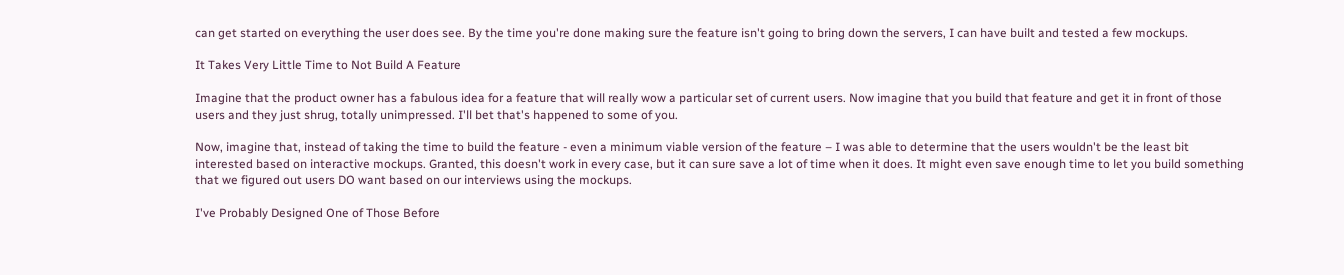can get started on everything the user does see. By the time you're done making sure the feature isn't going to bring down the servers, I can have built and tested a few mockups.

It Takes Very Little Time to Not Build A Feature

Imagine that the product owner has a fabulous idea for a feature that will really wow a particular set of current users. Now imagine that you build that feature and get it in front of those users and they just shrug, totally unimpressed. I'll bet that's happened to some of you.

Now, imagine that, instead of taking the time to build the feature - even a minimum viable version of the feature – I was able to determine that the users wouldn't be the least bit interested based on interactive mockups. Granted, this doesn't work in every case, but it can sure save a lot of time when it does. It might even save enough time to let you build something that we figured out users DO want based on our interviews using the mockups.

I've Probably Designed One of Those Before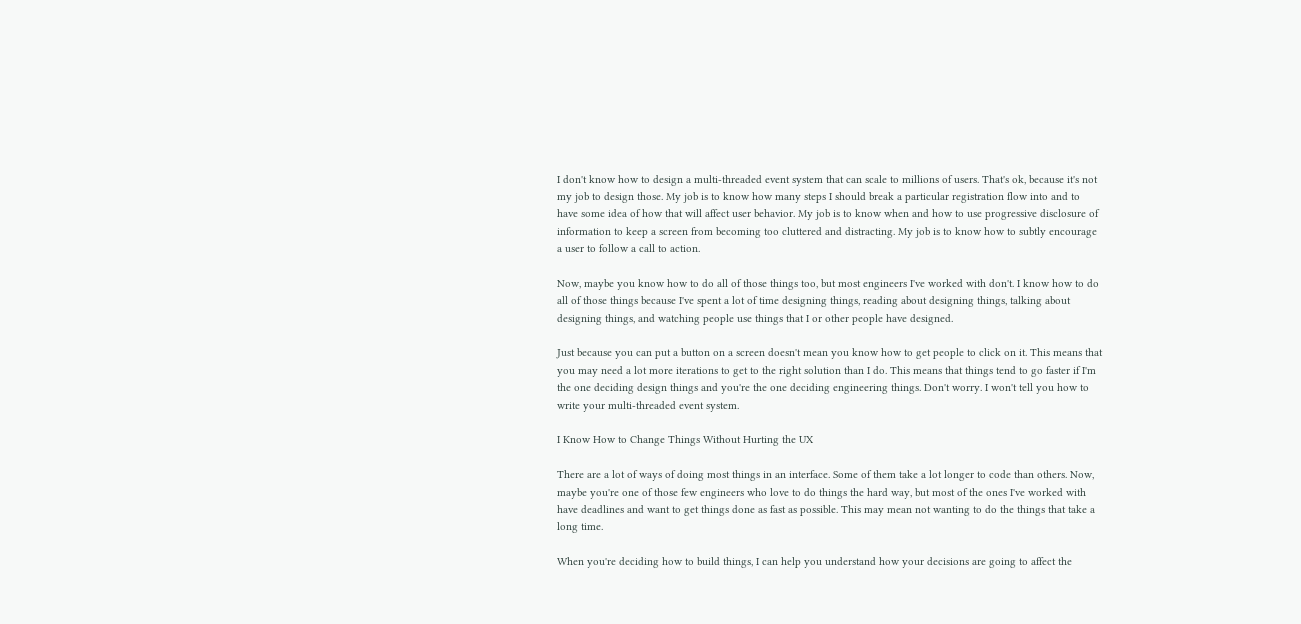I don't know how to design a multi-threaded event system that can scale to millions of users. That's ok, because it's not my job to design those. My job is to know how many steps I should break a particular registration flow into and to have some idea of how that will affect user behavior. My job is to know when and how to use progressive disclosure of information to keep a screen from becoming too cluttered and distracting. My job is to know how to subtly encourage a user to follow a call to action.

Now, maybe you know how to do all of those things too, but most engineers I've worked with don't. I know how to do all of those things because I've spent a lot of time designing things, reading about designing things, talking about designing things, and watching people use things that I or other people have designed.

Just because you can put a button on a screen doesn't mean you know how to get people to click on it. This means that you may need a lot more iterations to get to the right solution than I do. This means that things tend to go faster if I'm the one deciding design things and you're the one deciding engineering things. Don't worry. I won't tell you how to write your multi-threaded event system.

I Know How to Change Things Without Hurting the UX

There are a lot of ways of doing most things in an interface. Some of them take a lot longer to code than others. Now, maybe you're one of those few engineers who love to do things the hard way, but most of the ones I've worked with have deadlines and want to get things done as fast as possible. This may mean not wanting to do the things that take a long time.

When you're deciding how to build things, I can help you understand how your decisions are going to affect the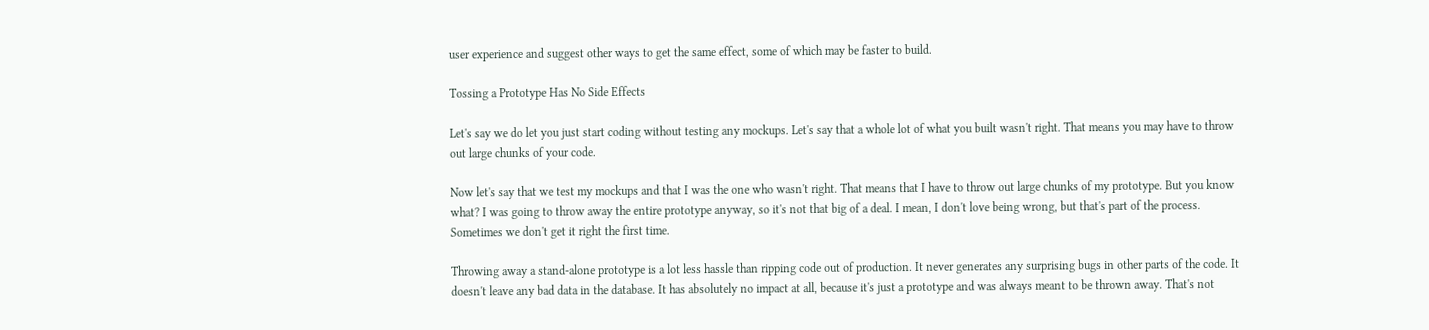user experience and suggest other ways to get the same effect, some of which may be faster to build.

Tossing a Prototype Has No Side Effects

Let's say we do let you just start coding without testing any mockups. Let's say that a whole lot of what you built wasn't right. That means you may have to throw out large chunks of your code.

Now let's say that we test my mockups and that I was the one who wasn't right. That means that I have to throw out large chunks of my prototype. But you know what? I was going to throw away the entire prototype anyway, so it's not that big of a deal. I mean, I don't love being wrong, but that's part of the process. Sometimes we don't get it right the first time.

Throwing away a stand-alone prototype is a lot less hassle than ripping code out of production. It never generates any surprising bugs in other parts of the code. It doesn't leave any bad data in the database. It has absolutely no impact at all, because it's just a prototype and was always meant to be thrown away. That's not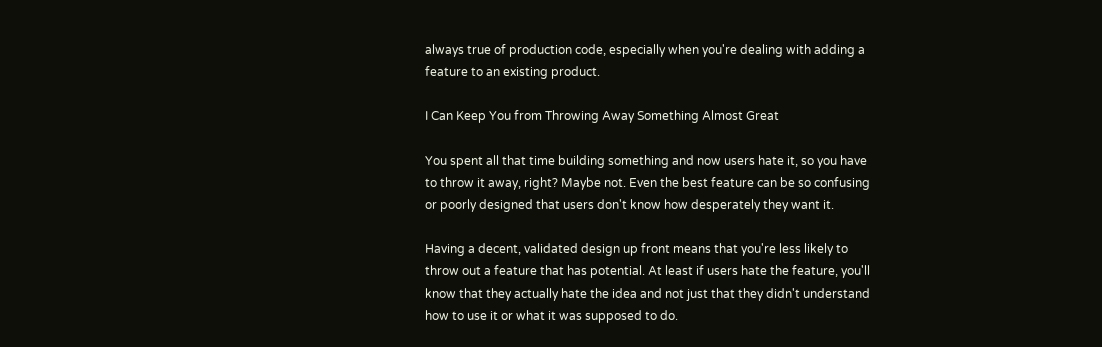always true of production code, especially when you're dealing with adding a feature to an existing product.

I Can Keep You from Throwing Away Something Almost Great

You spent all that time building something and now users hate it, so you have to throw it away, right? Maybe not. Even the best feature can be so confusing or poorly designed that users don't know how desperately they want it.

Having a decent, validated design up front means that you're less likely to throw out a feature that has potential. At least if users hate the feature, you'll know that they actually hate the idea and not just that they didn't understand how to use it or what it was supposed to do.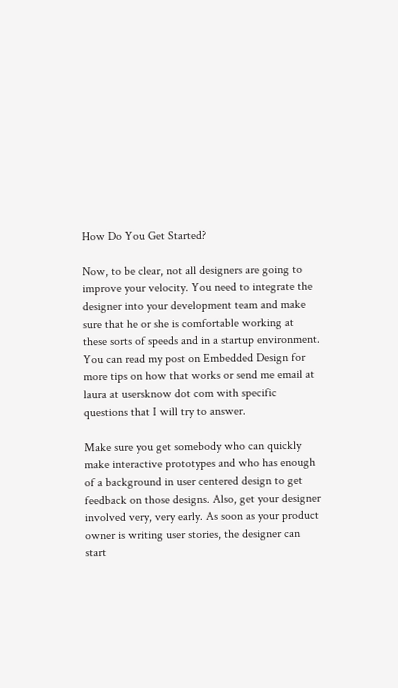How Do You Get Started?

Now, to be clear, not all designers are going to improve your velocity. You need to integrate the designer into your development team and make sure that he or she is comfortable working at these sorts of speeds and in a startup environment. You can read my post on Embedded Design for more tips on how that works or send me email at laura at usersknow dot com with specific questions that I will try to answer.

Make sure you get somebody who can quickly make interactive prototypes and who has enough of a background in user centered design to get feedback on those designs. Also, get your designer involved very, very early. As soon as your product owner is writing user stories, the designer can start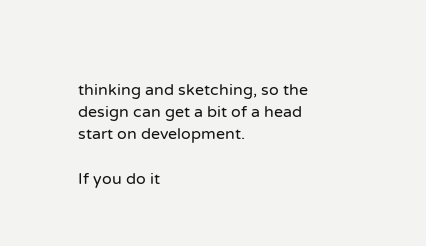thinking and sketching, so the design can get a bit of a head start on development.

If you do it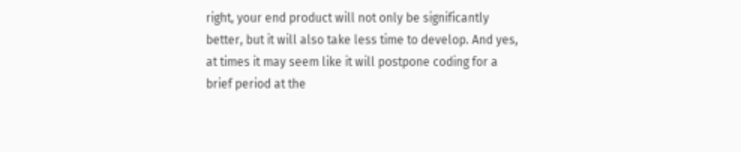right, your end product will not only be significantly better, but it will also take less time to develop. And yes, at times it may seem like it will postpone coding for a brief period at the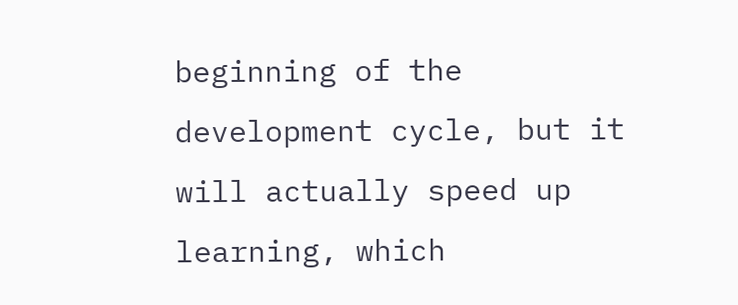beginning of the development cycle, but it will actually speed up learning, which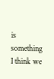is something I think we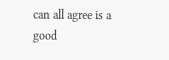can all agree is a good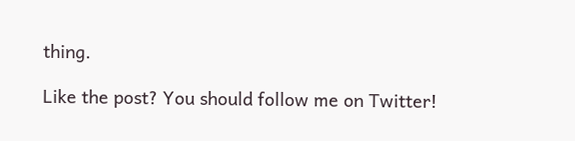thing.

Like the post? You should follow me on Twitter!